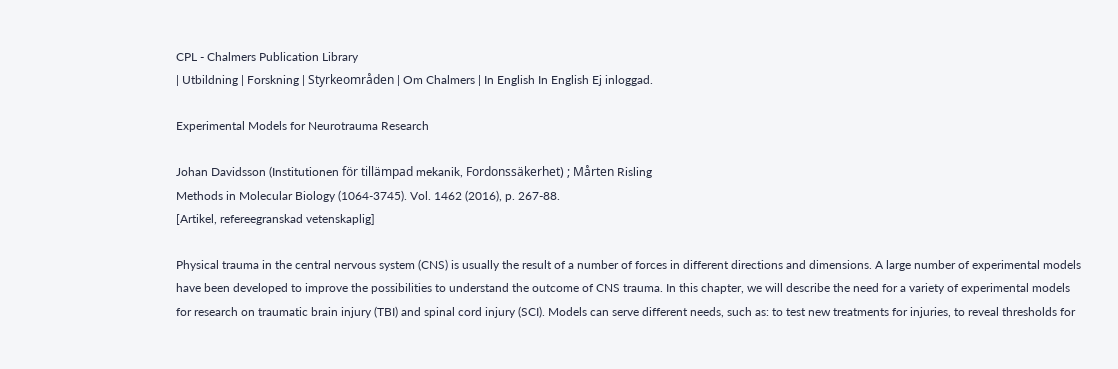CPL - Chalmers Publication Library
| Utbildning | Forskning | Styrkeområden | Om Chalmers | In English In English Ej inloggad.

Experimental Models for Neurotrauma Research

Johan Davidsson (Institutionen för tillämpad mekanik, Fordonssäkerhet) ; Mårten Risling
Methods in Molecular Biology (1064-3745). Vol. 1462 (2016), p. 267-88.
[Artikel, refereegranskad vetenskaplig]

Physical trauma in the central nervous system (CNS) is usually the result of a number of forces in different directions and dimensions. A large number of experimental models have been developed to improve the possibilities to understand the outcome of CNS trauma. In this chapter, we will describe the need for a variety of experimental models for research on traumatic brain injury (TBI) and spinal cord injury (SCI). Models can serve different needs, such as: to test new treatments for injuries, to reveal thresholds for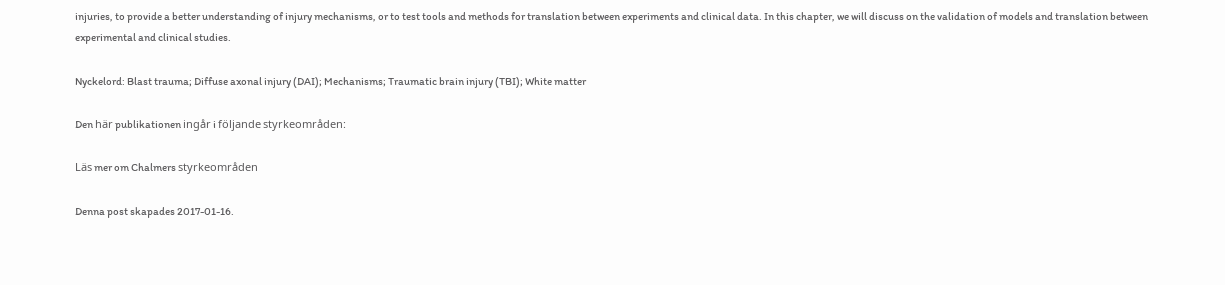injuries, to provide a better understanding of injury mechanisms, or to test tools and methods for translation between experiments and clinical data. In this chapter, we will discuss on the validation of models and translation between experimental and clinical studies.

Nyckelord: Blast trauma; Diffuse axonal injury (DAI); Mechanisms; Traumatic brain injury (TBI); White matter

Den här publikationen ingår i följande styrkeområden:

Läs mer om Chalmers styrkeområden

Denna post skapades 2017-01-16.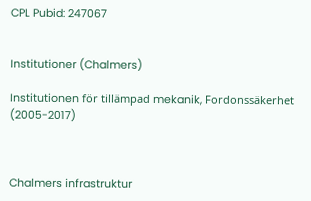CPL Pubid: 247067


Institutioner (Chalmers)

Institutionen för tillämpad mekanik, Fordonssäkerhet (2005-2017)



Chalmers infrastruktur